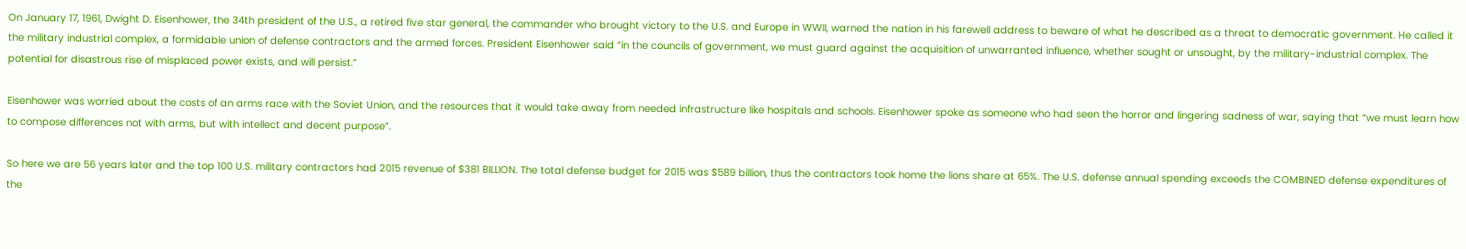On January 17, 1961, Dwight D. Eisenhower, the 34th president of the U.S., a retired five star general, the commander who brought victory to the U.S. and Europe in WWII, warned the nation in his farewell address to beware of what he described as a threat to democratic government. He called it the military industrial complex, a formidable union of defense contractors and the armed forces. President Eisenhower said “in the councils of government, we must guard against the acquisition of unwarranted influence, whether sought or unsought, by the military-industrial complex. The potential for disastrous rise of misplaced power exists, and will persist.”

Eisenhower was worried about the costs of an arms race with the Soviet Union, and the resources that it would take away from needed infrastructure like hospitals and schools. Eisenhower spoke as someone who had seen the horror and lingering sadness of war, saying that “we must learn how to compose differences not with arms, but with intellect and decent purpose”.

So here we are 56 years later and the top 100 U.S. military contractors had 2015 revenue of $381 BILLION. The total defense budget for 2015 was $589 billion, thus the contractors took home the lions share at 65%. The U.S. defense annual spending exceeds the COMBINED defense expenditures of the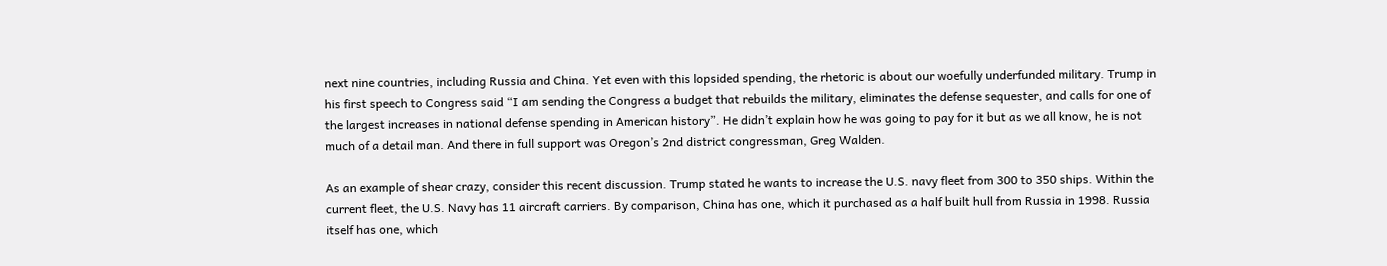next nine countries, including Russia and China. Yet even with this lopsided spending, the rhetoric is about our woefully underfunded military. Trump in his first speech to Congress said “I am sending the Congress a budget that rebuilds the military, eliminates the defense sequester, and calls for one of the largest increases in national defense spending in American history”. He didn’t explain how he was going to pay for it but as we all know, he is not much of a detail man. And there in full support was Oregon’s 2nd district congressman, Greg Walden.

As an example of shear crazy, consider this recent discussion. Trump stated he wants to increase the U.S. navy fleet from 300 to 350 ships. Within the current fleet, the U.S. Navy has 11 aircraft carriers. By comparison, China has one, which it purchased as a half built hull from Russia in 1998. Russia itself has one, which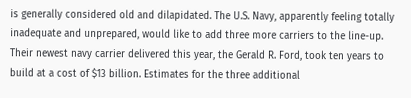is generally considered old and dilapidated. The U.S. Navy, apparently feeling totally inadequate and unprepared, would like to add three more carriers to the line-up. Their newest navy carrier delivered this year, the Gerald R. Ford, took ten years to build at a cost of $13 billion. Estimates for the three additional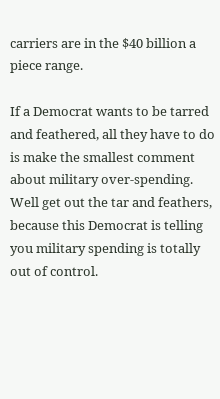carriers are in the $40 billion a piece range.

If a Democrat wants to be tarred and feathered, all they have to do is make the smallest comment about military over-spending. Well get out the tar and feathers, because this Democrat is telling you military spending is totally out of control.